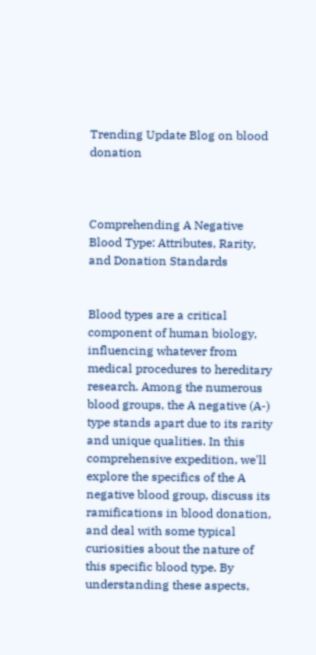Trending Update Blog on blood donation



Comprehending A Negative Blood Type: Attributes, Rarity, and Donation Standards


Blood types are a critical component of human biology, influencing whatever from medical procedures to hereditary research. Among the numerous blood groups, the A negative (A-) type stands apart due to its rarity and unique qualities. In this comprehensive expedition, we'll explore the specifics of the A negative blood group, discuss its ramifications in blood donation, and deal with some typical curiosities about the nature of this specific blood type. By understanding these aspects,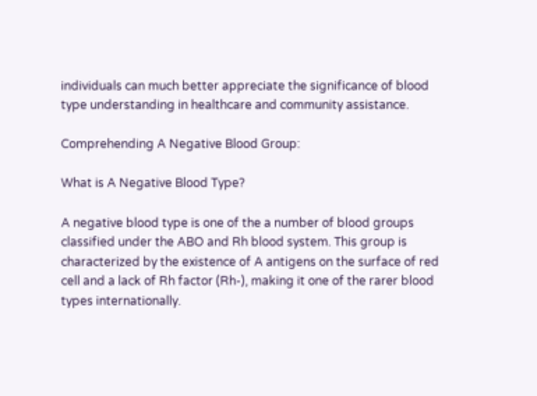individuals can much better appreciate the significance of blood type understanding in healthcare and community assistance.

Comprehending A Negative Blood Group:

What is A Negative Blood Type?

A negative blood type is one of the a number of blood groups classified under the ABO and Rh blood system. This group is characterized by the existence of A antigens on the surface of red cell and a lack of Rh factor (Rh-), making it one of the rarer blood types internationally.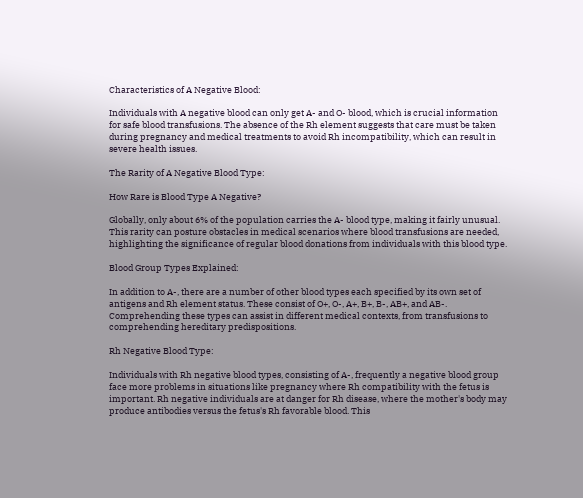Characteristics of A Negative Blood:

Individuals with A negative blood can only get A- and O- blood, which is crucial information for safe blood transfusions. The absence of the Rh element suggests that care must be taken during pregnancy and medical treatments to avoid Rh incompatibility, which can result in severe health issues.

The Rarity of A Negative Blood Type:

How Rare is Blood Type A Negative?

Globally, only about 6% of the population carries the A- blood type, making it fairly unusual. This rarity can posture obstacles in medical scenarios where blood transfusions are needed, highlighting the significance of regular blood donations from individuals with this blood type.

Blood Group Types Explained:

In addition to A-, there are a number of other blood types each specified by its own set of antigens and Rh element status. These consist of O+, O-, A+, B+, B-, AB+, and AB-. Comprehending these types can assist in different medical contexts, from transfusions to comprehending hereditary predispositions.

Rh Negative Blood Type:

Individuals with Rh negative blood types, consisting of A-, frequently a negative blood group face more problems in situations like pregnancy where Rh compatibility with the fetus is important. Rh negative individuals are at danger for Rh disease, where the mother's body may produce antibodies versus the fetus's Rh favorable blood. This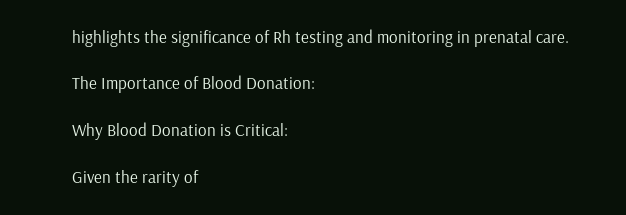highlights the significance of Rh testing and monitoring in prenatal care.

The Importance of Blood Donation:

Why Blood Donation is Critical:

Given the rarity of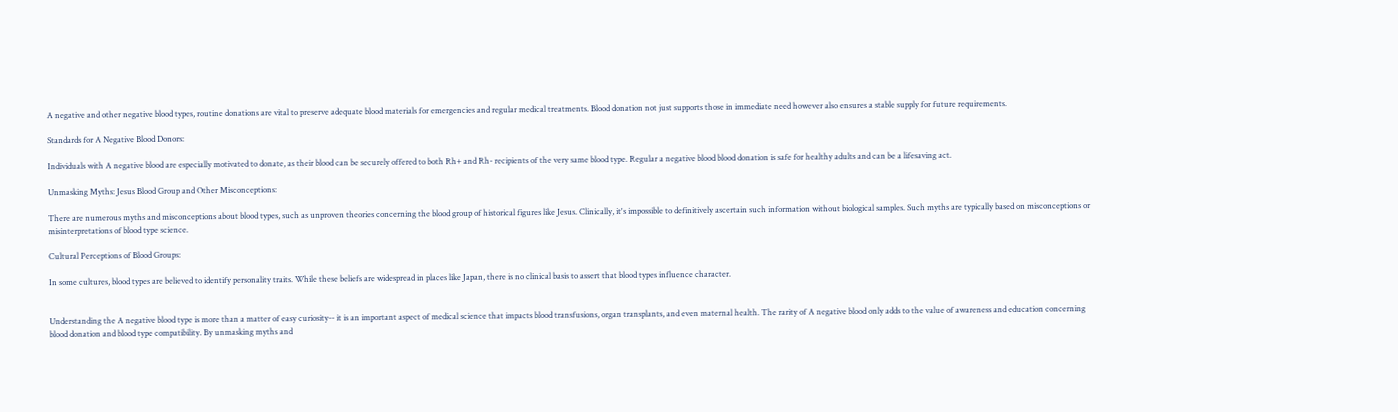A negative and other negative blood types, routine donations are vital to preserve adequate blood materials for emergencies and regular medical treatments. Blood donation not just supports those in immediate need however also ensures a stable supply for future requirements.

Standards for A Negative Blood Donors:

Individuals with A negative blood are especially motivated to donate, as their blood can be securely offered to both Rh+ and Rh- recipients of the very same blood type. Regular a negative blood blood donation is safe for healthy adults and can be a lifesaving act.

Unmasking Myths: Jesus Blood Group and Other Misconceptions:

There are numerous myths and misconceptions about blood types, such as unproven theories concerning the blood group of historical figures like Jesus. Clinically, it's impossible to definitively ascertain such information without biological samples. Such myths are typically based on misconceptions or misinterpretations of blood type science.

Cultural Perceptions of Blood Groups:

In some cultures, blood types are believed to identify personality traits. While these beliefs are widespread in places like Japan, there is no clinical basis to assert that blood types influence character.


Understanding the A negative blood type is more than a matter of easy curiosity-- it is an important aspect of medical science that impacts blood transfusions, organ transplants, and even maternal health. The rarity of A negative blood only adds to the value of awareness and education concerning blood donation and blood type compatibility. By unmasking myths and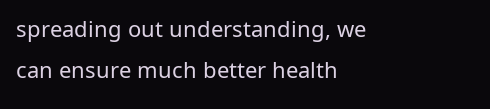spreading out understanding, we can ensure much better health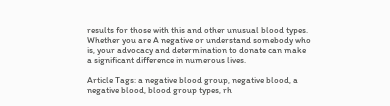results for those with this and other unusual blood types. Whether you are A negative or understand somebody who is, your advocacy and determination to donate can make a significant difference in numerous lives.

Article Tags: a negative blood group, negative blood, a negative blood, blood group types, rh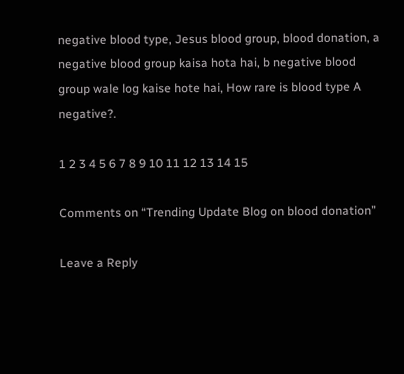negative blood type, Jesus blood group, blood donation, a negative blood group kaisa hota hai, b negative blood group wale log kaise hote hai, How rare is blood type A negative?.

1 2 3 4 5 6 7 8 9 10 11 12 13 14 15

Comments on “Trending Update Blog on blood donation”

Leave a Reply